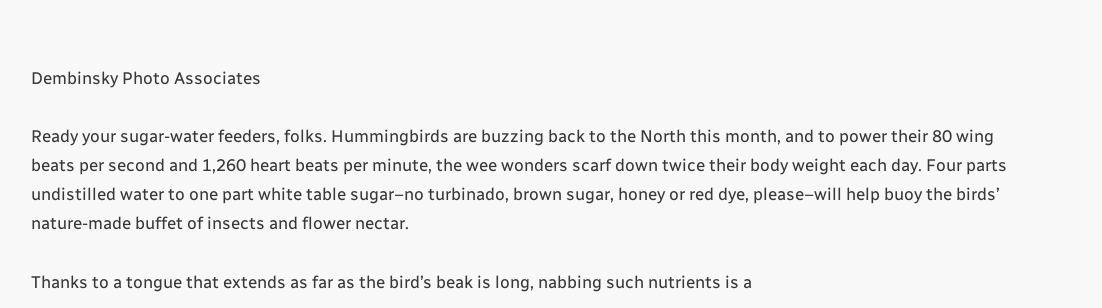Dembinsky Photo Associates

Ready your sugar-water feeders, folks. Hummingbirds are buzzing back to the North this month, and to power their 80 wing beats per second and 1,260 heart beats per minute, the wee wonders scarf down twice their body weight each day. Four parts undistilled water to one part white table sugar–no turbinado, brown sugar, honey or red dye, please–will help buoy the birds’ nature-made buffet of insects and flower nectar.

Thanks to a tongue that extends as far as the bird’s beak is long, nabbing such nutrients is a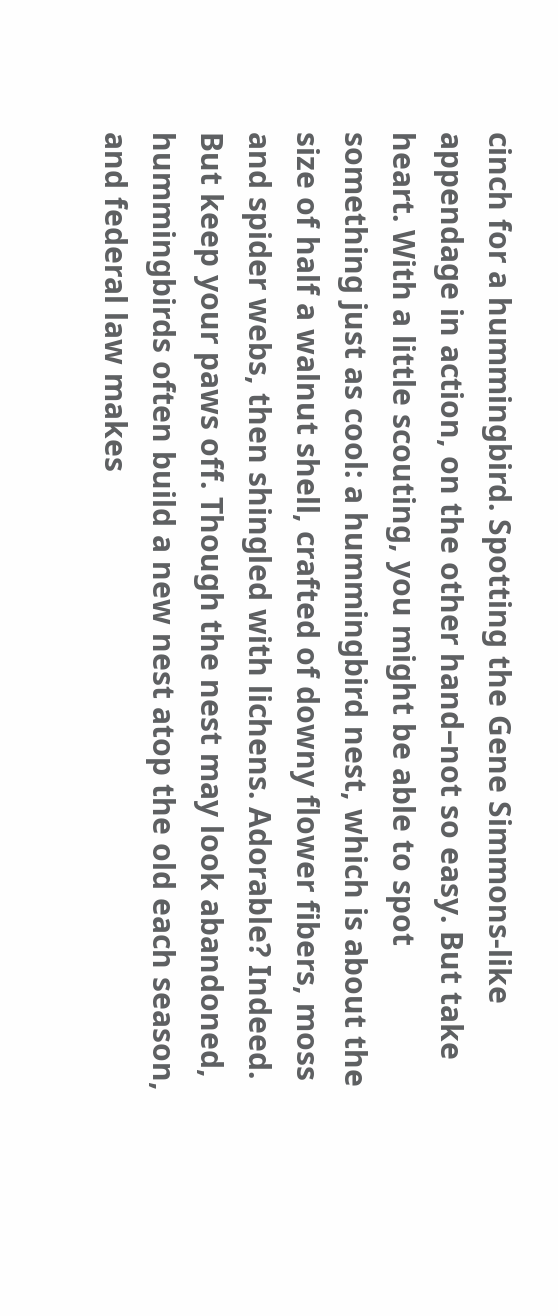cinch for a hummingbird. Spotting the Gene Simmons-like appendage in action, on the other hand–not so easy. But take heart. With a little scouting, you might be able to spot something just as cool: a hummingbird nest, which is about the size of half a walnut shell, crafted of downy flower fibers, moss and spider webs, then shingled with lichens. Adorable? Indeed. But keep your paws off. Though the nest may look abandoned, hummingbirds often build a new nest atop the old each season, and federal law makes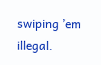swiping ’em illegal.